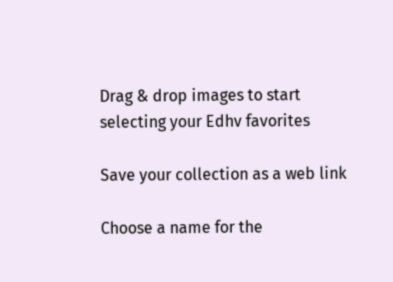Drag & drop images to start
selecting your Edhv favorites

Save your collection as a web link

Choose a name for the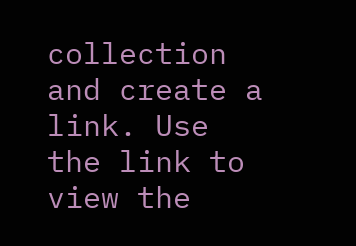collection and create a link. Use the link to view the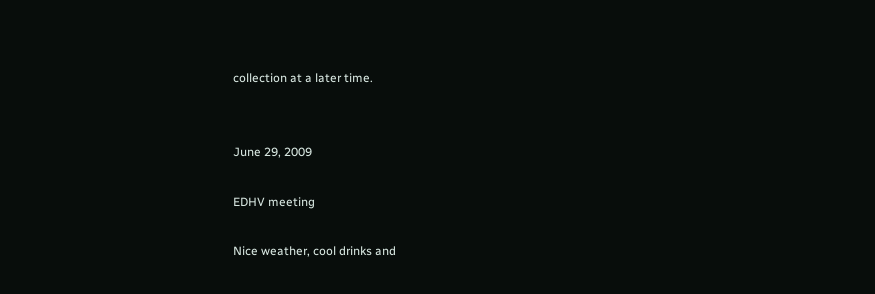collection at a later time.


June 29, 2009

EDHV meeting

Nice weather, cool drinks and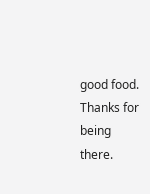good food. Thanks for being there.